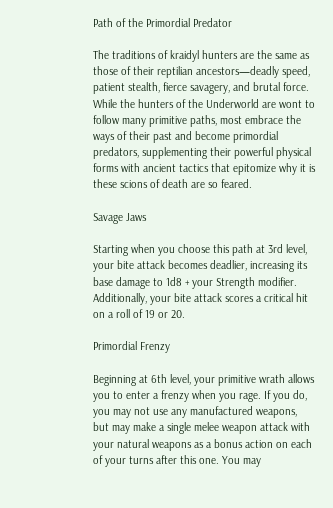Path of the Primordial Predator

The traditions of kraidyl hunters are the same as those of their reptilian ancestors—deadly speed, patient stealth, fierce savagery, and brutal force. While the hunters of the Underworld are wont to follow many primitive paths, most embrace the ways of their past and become primordial predators, supplementing their powerful physical forms with ancient tactics that epitomize why it is these scions of death are so feared.

Savage Jaws

Starting when you choose this path at 3rd level, your bite attack becomes deadlier, increasing its base damage to 1d8 + your Strength modifier. Additionally, your bite attack scores a critical hit on a roll of 19 or 20.

Primordial Frenzy

Beginning at 6th level, your primitive wrath allows you to enter a frenzy when you rage. If you do, you may not use any manufactured weapons, but may make a single melee weapon attack with your natural weapons as a bonus action on each of your turns after this one. You may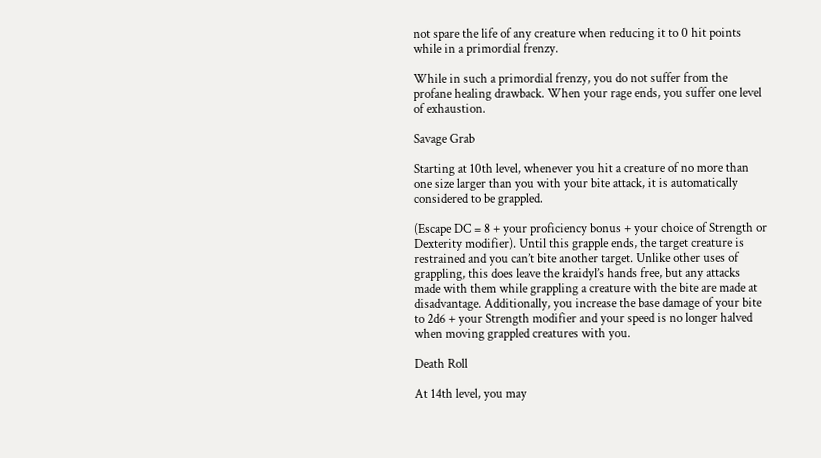not spare the life of any creature when reducing it to 0 hit points while in a primordial frenzy.

While in such a primordial frenzy, you do not suffer from the profane healing drawback. When your rage ends, you suffer one level of exhaustion.

Savage Grab

Starting at 10th level, whenever you hit a creature of no more than one size larger than you with your bite attack, it is automatically considered to be grappled.

(Escape DC = 8 + your proficiency bonus + your choice of Strength or Dexterity modifier). Until this grapple ends, the target creature is restrained and you can’t bite another target. Unlike other uses of grappling, this does leave the kraidyl’s hands free, but any attacks made with them while grappling a creature with the bite are made at disadvantage. Additionally, you increase the base damage of your bite to 2d6 + your Strength modifier and your speed is no longer halved when moving grappled creatures with you.

Death Roll

At 14th level, you may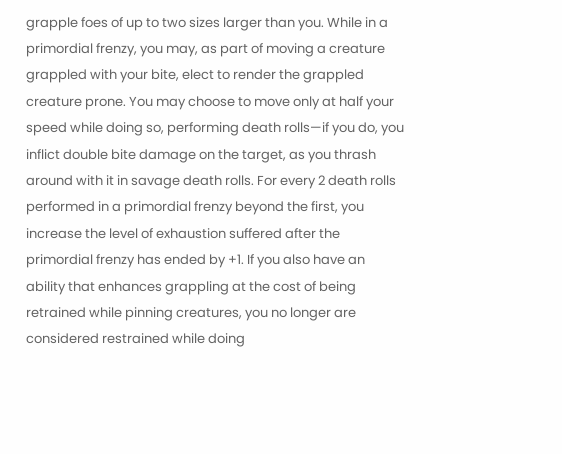grapple foes of up to two sizes larger than you. While in a primordial frenzy, you may, as part of moving a creature grappled with your bite, elect to render the grappled creature prone. You may choose to move only at half your speed while doing so, performing death rolls—if you do, you inflict double bite damage on the target, as you thrash around with it in savage death rolls. For every 2 death rolls performed in a primordial frenzy beyond the first, you increase the level of exhaustion suffered after the primordial frenzy has ended by +1. If you also have an ability that enhances grappling at the cost of being retrained while pinning creatures, you no longer are considered restrained while doing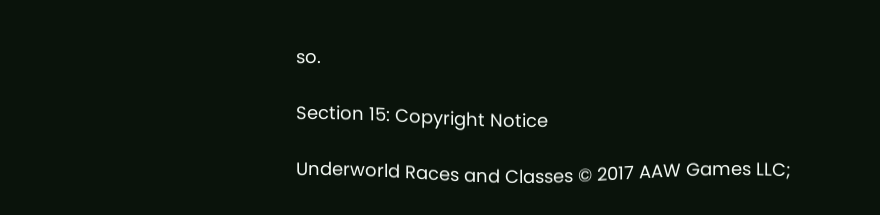so.

Section 15: Copyright Notice

Underworld Races and Classes © 2017 AAW Games LLC;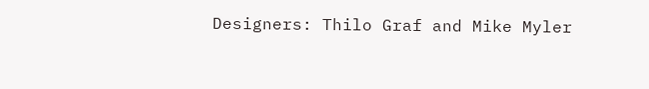Designers: Thilo Graf and Mike Myler